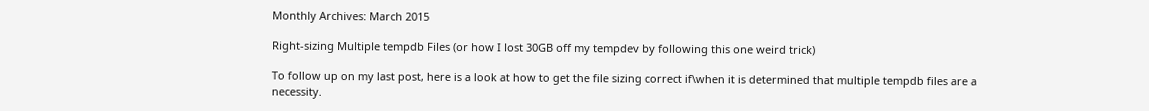Monthly Archives: March 2015

Right-sizing Multiple tempdb Files (or how I lost 30GB off my tempdev by following this one weird trick)

To follow up on my last post, here is a look at how to get the file sizing correct if\when it is determined that multiple tempdb files are a necessity.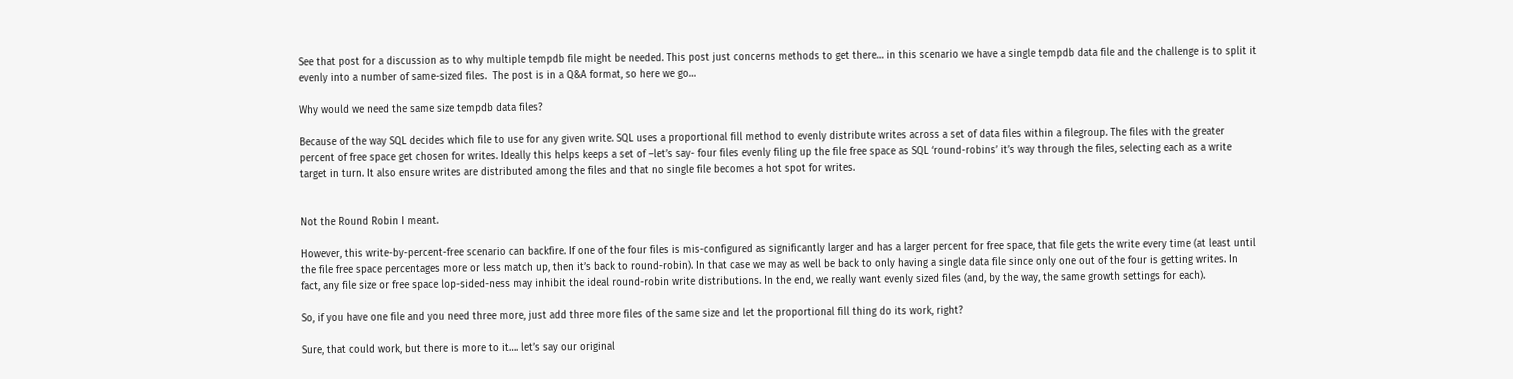See that post for a discussion as to why multiple tempdb file might be needed. This post just concerns methods to get there… in this scenario we have a single tempdb data file and the challenge is to split it evenly into a number of same-sized files.  The post is in a Q&A format, so here we go…

Why would we need the same size tempdb data files?

Because of the way SQL decides which file to use for any given write. SQL uses a proportional fill method to evenly distribute writes across a set of data files within a filegroup. The files with the greater percent of free space get chosen for writes. Ideally this helps keeps a set of –let’s say- four files evenly filing up the file free space as SQL ‘round-robins’ it’s way through the files, selecting each as a write target in turn. It also ensure writes are distributed among the files and that no single file becomes a hot spot for writes.


Not the Round Robin I meant.

However, this write-by-percent-free scenario can backfire. If one of the four files is mis-configured as significantly larger and has a larger percent for free space, that file gets the write every time (at least until the file free space percentages more or less match up, then it’s back to round-robin). In that case we may as well be back to only having a single data file since only one out of the four is getting writes. In fact, any file size or free space lop-sided-ness may inhibit the ideal round-robin write distributions. In the end, we really want evenly sized files (and, by the way, the same growth settings for each).

So, if you have one file and you need three more, just add three more files of the same size and let the proportional fill thing do its work, right?

Sure, that could work, but there is more to it…. let’s say our original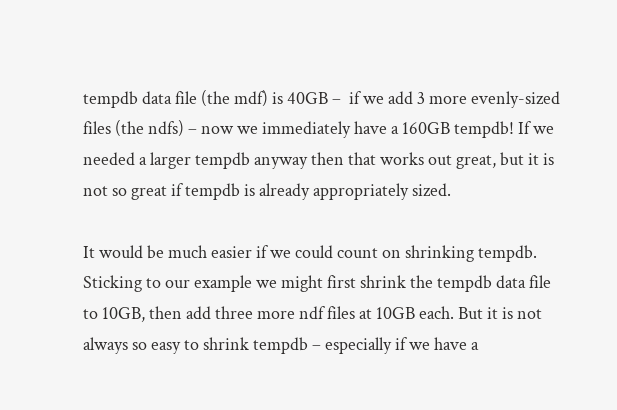tempdb data file (the mdf) is 40GB –  if we add 3 more evenly-sized files (the ndfs) – now we immediately have a 160GB tempdb! If we needed a larger tempdb anyway then that works out great, but it is not so great if tempdb is already appropriately sized.

It would be much easier if we could count on shrinking tempdb. Sticking to our example we might first shrink the tempdb data file to 10GB, then add three more ndf files at 10GB each. But it is not always so easy to shrink tempdb – especially if we have a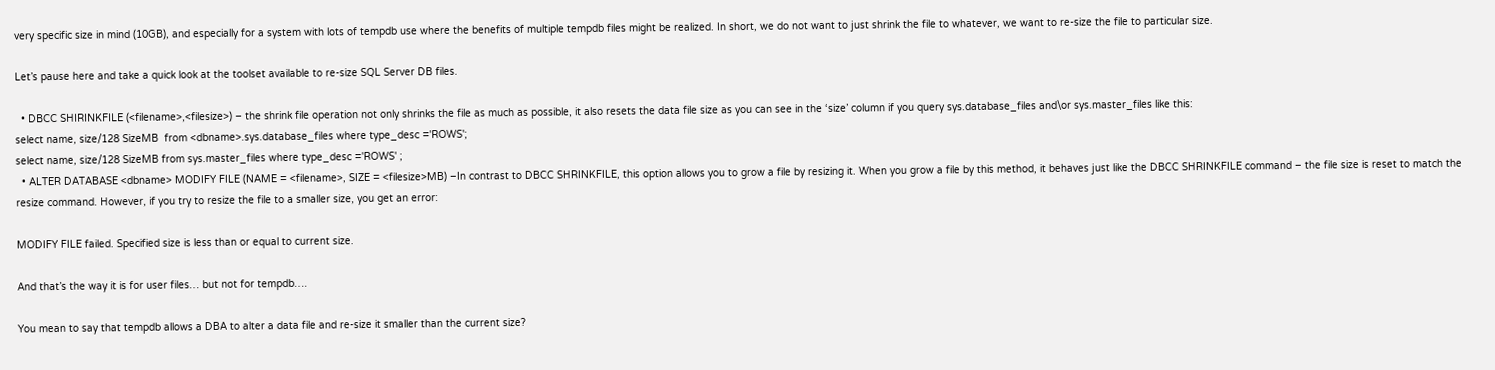very specific size in mind (10GB), and especially for a system with lots of tempdb use where the benefits of multiple tempdb files might be realized. In short, we do not want to just shrink the file to whatever, we want to re-size the file to particular size.

Let’s pause here and take a quick look at the toolset available to re-size SQL Server DB files.

  • DBCC SHIRINKFILE (<filename>,<filesize>) – the shrink file operation not only shrinks the file as much as possible, it also resets the data file size as you can see in the ‘size’ column if you query sys.database_files and\or sys.master_files like this:
select name, size/128 SizeMB  from <dbname>.sys.database_files where type_desc ='ROWS';
select name, size/128 SizeMB from sys.master_files where type_desc ='ROWS' ;
  • ALTER DATABASE <dbname> MODIFY FILE (NAME = <filename>, SIZE = <filesize>MB) –In contrast to DBCC SHRINKFILE, this option allows you to grow a file by resizing it. When you grow a file by this method, it behaves just like the DBCC SHRINKFILE command – the file size is reset to match the resize command. However, if you try to resize the file to a smaller size, you get an error:

MODIFY FILE failed. Specified size is less than or equal to current size.

And that’s the way it is for user files… but not for tempdb….

You mean to say that tempdb allows a DBA to alter a data file and re-size it smaller than the current size?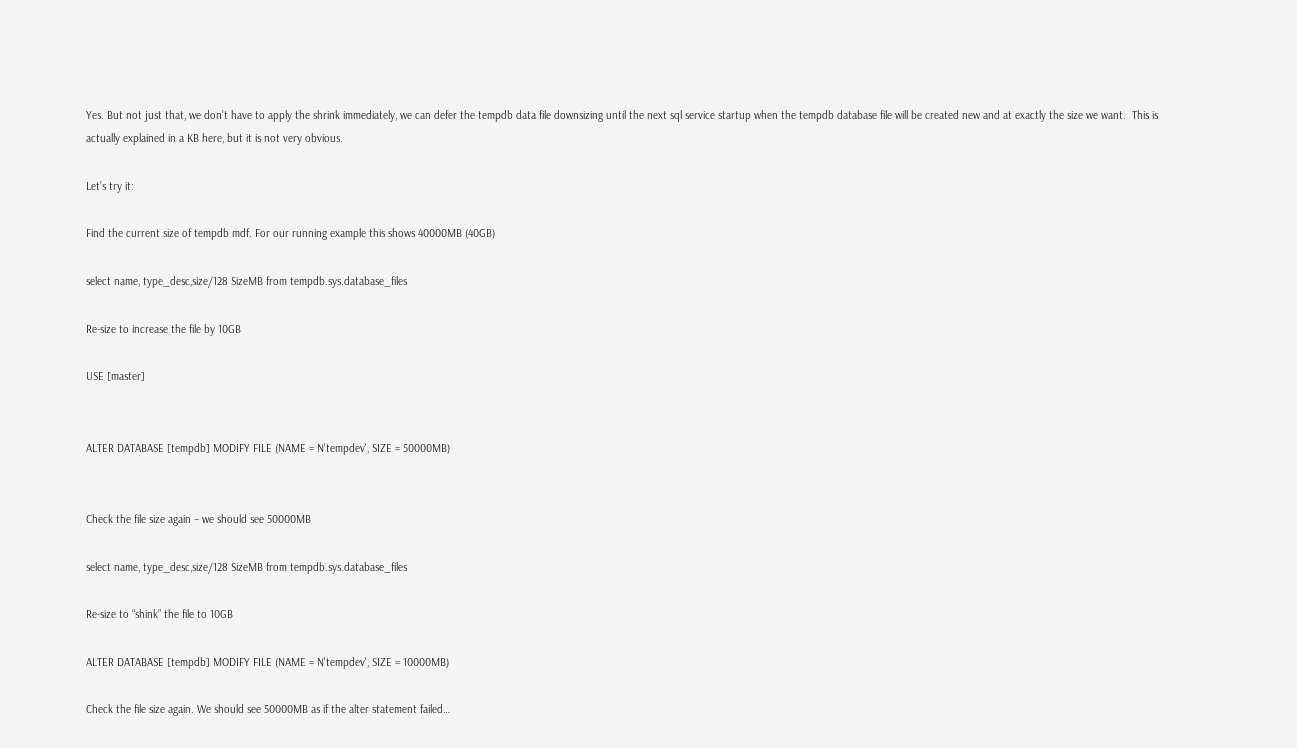Yes. But not just that, we don’t have to apply the shrink immediately, we can defer the tempdb data file downsizing until the next sql service startup when the tempdb database file will be created new and at exactly the size we want.  This is actually explained in a KB here, but it is not very obvious.

Let’s try it:

Find the current size of tempdb mdf. For our running example this shows 40000MB (40GB)

select name, type_desc,size/128 SizeMB from tempdb.sys.database_files

Re-size to increase the file by 10GB

USE [master]


ALTER DATABASE [tempdb] MODIFY FILE (NAME = N'tempdev', SIZE = 50000MB)


Check the file size again – we should see 50000MB

select name, type_desc,size/128 SizeMB from tempdb.sys.database_files

Re-size to “shink” the file to 10GB

ALTER DATABASE [tempdb] MODIFY FILE (NAME = N'tempdev', SIZE = 10000MB)

Check the file size again. We should see 50000MB as if the alter statement failed…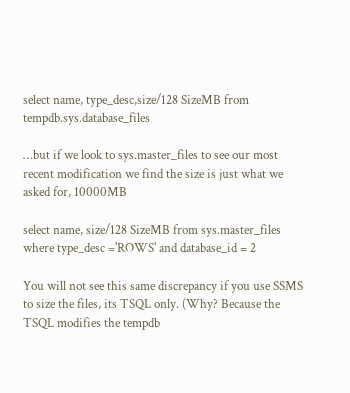select name, type_desc,size/128 SizeMB from tempdb.sys.database_files

…but if we look to sys.master_files to see our most recent modification we find the size is just what we asked for, 10000MB

select name, size/128 SizeMB from sys.master_files where type_desc ='ROWS' and database_id = 2

You will not see this same discrepancy if you use SSMS to size the files, its TSQL only. (Why? Because the TSQL modifies the tempdb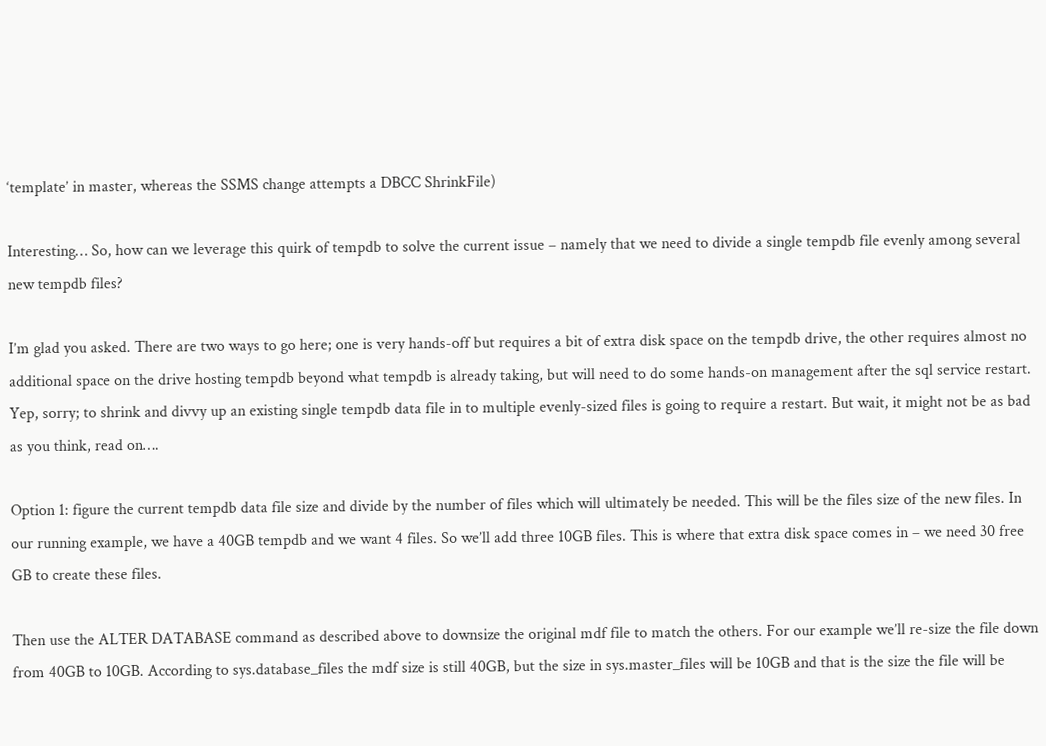‘template’ in master, whereas the SSMS change attempts a DBCC ShrinkFile)

Interesting… So, how can we leverage this quirk of tempdb to solve the current issue – namely that we need to divide a single tempdb file evenly among several new tempdb files?

I’m glad you asked. There are two ways to go here; one is very hands-off but requires a bit of extra disk space on the tempdb drive, the other requires almost no additional space on the drive hosting tempdb beyond what tempdb is already taking, but will need to do some hands-on management after the sql service restart. Yep, sorry; to shrink and divvy up an existing single tempdb data file in to multiple evenly-sized files is going to require a restart. But wait, it might not be as bad as you think, read on….

Option 1: figure the current tempdb data file size and divide by the number of files which will ultimately be needed. This will be the files size of the new files. In our running example, we have a 40GB tempdb and we want 4 files. So we’ll add three 10GB files. This is where that extra disk space comes in – we need 30 free GB to create these files.

Then use the ALTER DATABASE command as described above to downsize the original mdf file to match the others. For our example we’ll re-size the file down from 40GB to 10GB. According to sys.database_files the mdf size is still 40GB, but the size in sys.master_files will be 10GB and that is the size the file will be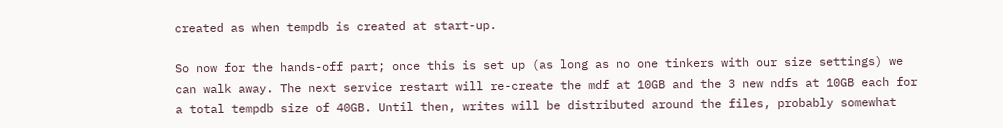created as when tempdb is created at start-up.

So now for the hands-off part; once this is set up (as long as no one tinkers with our size settings) we can walk away. The next service restart will re-create the mdf at 10GB and the 3 new ndfs at 10GB each for a total tempdb size of 40GB. Until then, writes will be distributed around the files, probably somewhat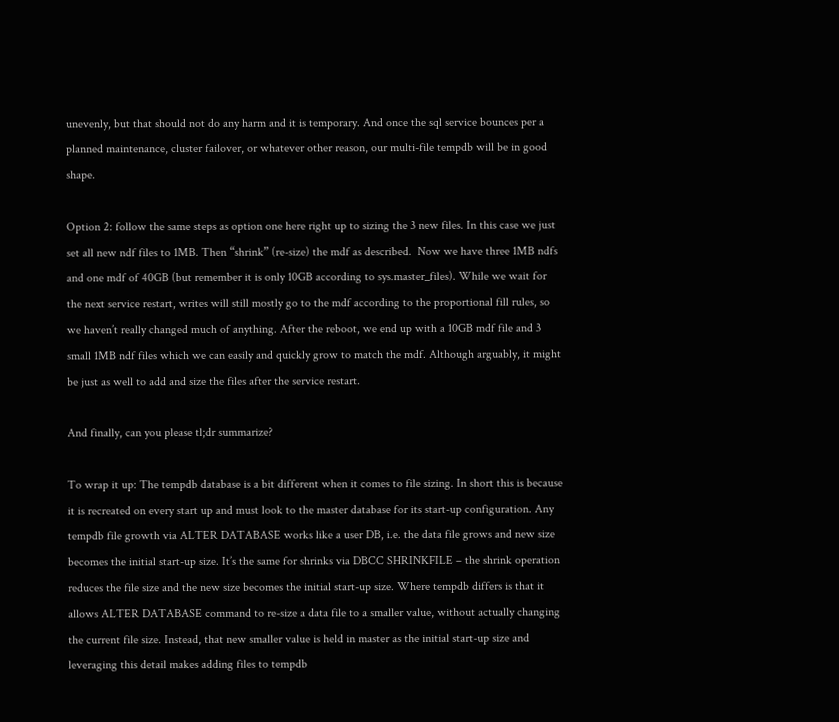unevenly, but that should not do any harm and it is temporary. And once the sql service bounces per a planned maintenance, cluster failover, or whatever other reason, our multi-file tempdb will be in good shape.

Option 2: follow the same steps as option one here right up to sizing the 3 new files. In this case we just set all new ndf files to 1MB. Then “shrink” (re-size) the mdf as described.  Now we have three 1MB ndfs and one mdf of 40GB (but remember it is only 10GB according to sys.master_files). While we wait for the next service restart, writes will still mostly go to the mdf according to the proportional fill rules, so we haven’t really changed much of anything. After the reboot, we end up with a 10GB mdf file and 3 small 1MB ndf files which we can easily and quickly grow to match the mdf. Although arguably, it might be just as well to add and size the files after the service restart.

And finally, can you please tl;dr summarize?

To wrap it up: The tempdb database is a bit different when it comes to file sizing. In short this is because it is recreated on every start up and must look to the master database for its start-up configuration. Any tempdb file growth via ALTER DATABASE works like a user DB, i.e. the data file grows and new size becomes the initial start-up size. It’s the same for shrinks via DBCC SHRINKFILE – the shrink operation reduces the file size and the new size becomes the initial start-up size. Where tempdb differs is that it allows ALTER DATABASE command to re-size a data file to a smaller value, without actually changing the current file size. Instead, that new smaller value is held in master as the initial start-up size and leveraging this detail makes adding files to tempdb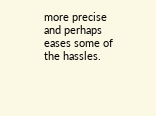more precise and perhaps eases some of the hassles.